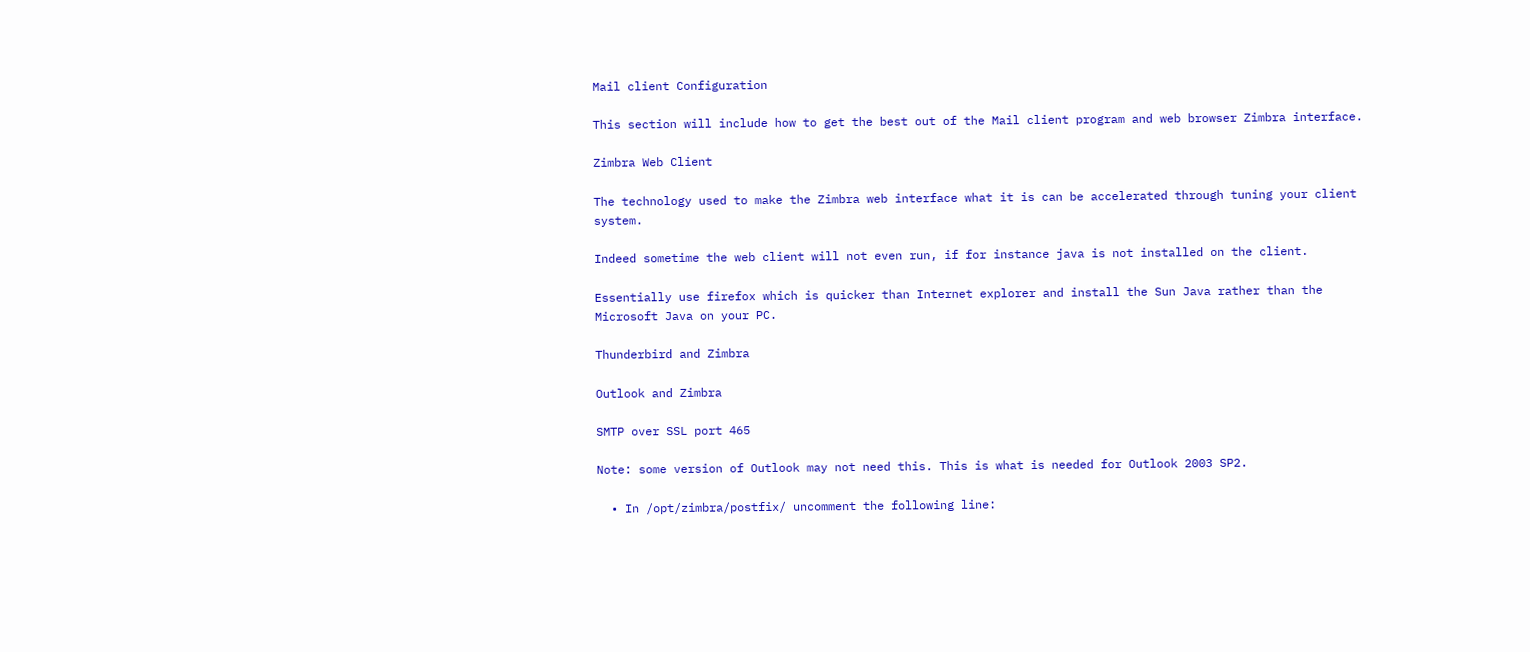Mail client Configuration

This section will include how to get the best out of the Mail client program and web browser Zimbra interface.

Zimbra Web Client

The technology used to make the Zimbra web interface what it is can be accelerated through tuning your client system.

Indeed sometime the web client will not even run, if for instance java is not installed on the client.

Essentially use firefox which is quicker than Internet explorer and install the Sun Java rather than the Microsoft Java on your PC.

Thunderbird and Zimbra

Outlook and Zimbra

SMTP over SSL port 465

Note: some version of Outlook may not need this. This is what is needed for Outlook 2003 SP2.

  • In /opt/zimbra/postfix/ uncomment the following line: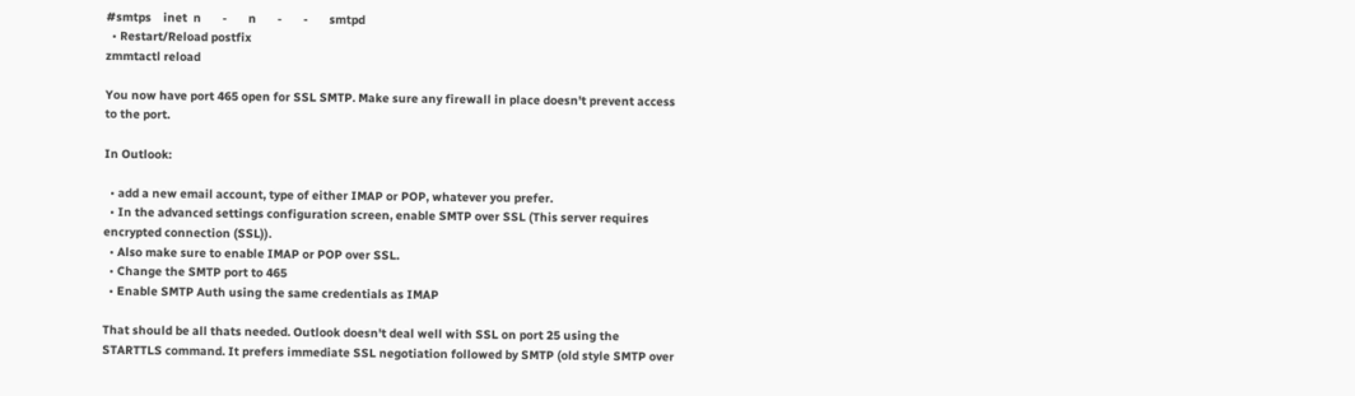#smtps    inet  n       -       n       -       -       smtpd
  • Restart/Reload postfix
zmmtactl reload

You now have port 465 open for SSL SMTP. Make sure any firewall in place doesn't prevent access to the port.

In Outlook:

  • add a new email account, type of either IMAP or POP, whatever you prefer.
  • In the advanced settings configuration screen, enable SMTP over SSL (This server requires encrypted connection (SSL)).
  • Also make sure to enable IMAP or POP over SSL.
  • Change the SMTP port to 465
  • Enable SMTP Auth using the same credentials as IMAP

That should be all thats needed. Outlook doesn't deal well with SSL on port 25 using the STARTTLS command. It prefers immediate SSL negotiation followed by SMTP (old style SMTP over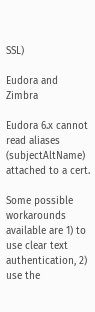SSL)

Eudora and Zimbra

Eudora 6.x cannot read aliases (subjectAltName) attached to a cert.

Some possible workarounds available are 1) to use clear text authentication, 2) use the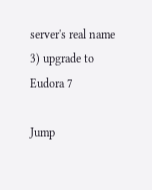server's real name 3) upgrade to Eudora 7

Jump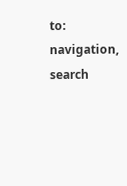to: navigation, search